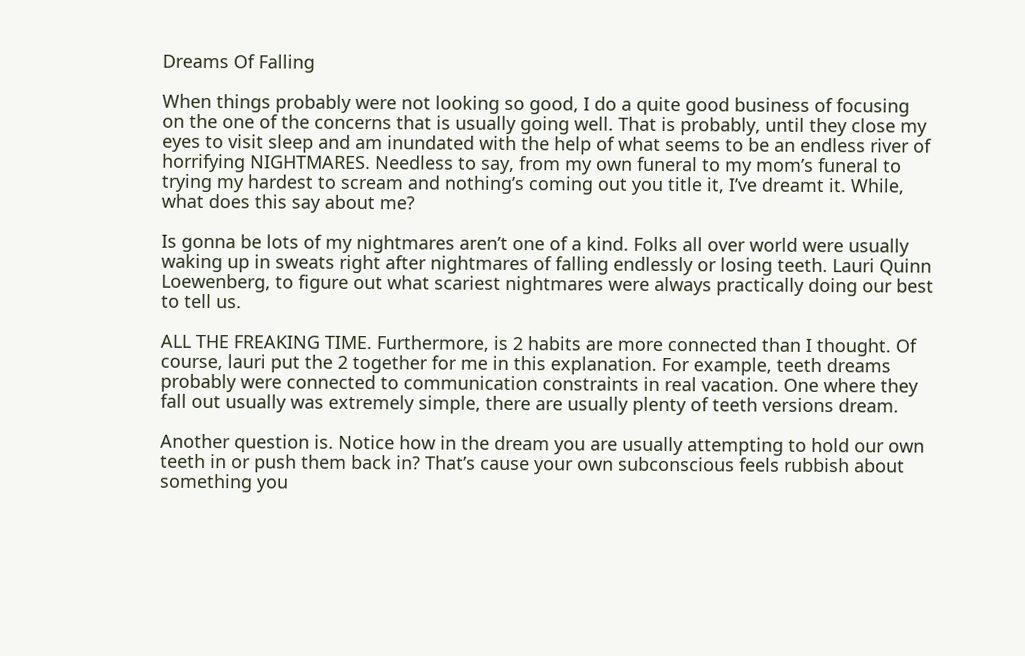Dreams Of Falling

When things probably were not looking so good, I do a quite good business of focusing on the one of the concerns that is usually going well. That is probably, until they close my eyes to visit sleep and am inundated with the help of what seems to be an endless river of horrifying NIGHTMARES. Needless to say, from my own funeral to my mom’s funeral to trying my hardest to scream and nothing’s coming out you title it, I’ve dreamt it. While, what does this say about me?

Is gonna be lots of my nightmares aren’t one of a kind. Folks all over world were usually waking up in sweats right after nightmares of falling endlessly or losing teeth. Lauri Quinn Loewenberg, to figure out what scariest nightmares were always practically doing our best to tell us.

ALL THE FREAKING TIME. Furthermore, is 2 habits are more connected than I thought. Of course, lauri put the 2 together for me in this explanation. For example, teeth dreams probably were connected to communication constraints in real vacation. One where they fall out usually was extremely simple, there are usually plenty of teeth versions dream.

Another question is. Notice how in the dream you are usually attempting to hold our own teeth in or push them back in? That’s cause your own subconscious feels rubbish about something you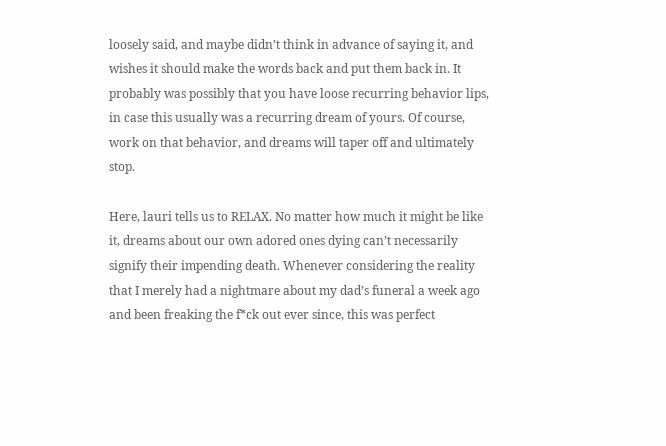loosely said, and maybe didn’t think in advance of saying it, and wishes it should make the words back and put them back in. It probably was possibly that you have loose recurring behavior lips, in case this usually was a recurring dream of yours. Of course, work on that behavior, and dreams will taper off and ultimately stop.

Here, lauri tells us to RELAX. No matter how much it might be like it, dreams about our own adored ones dying can’t necessarily signify their impending death. Whenever considering the reality that I merely had a nightmare about my dad’s funeral a week ago and been freaking the f*ck out ever since, this was perfect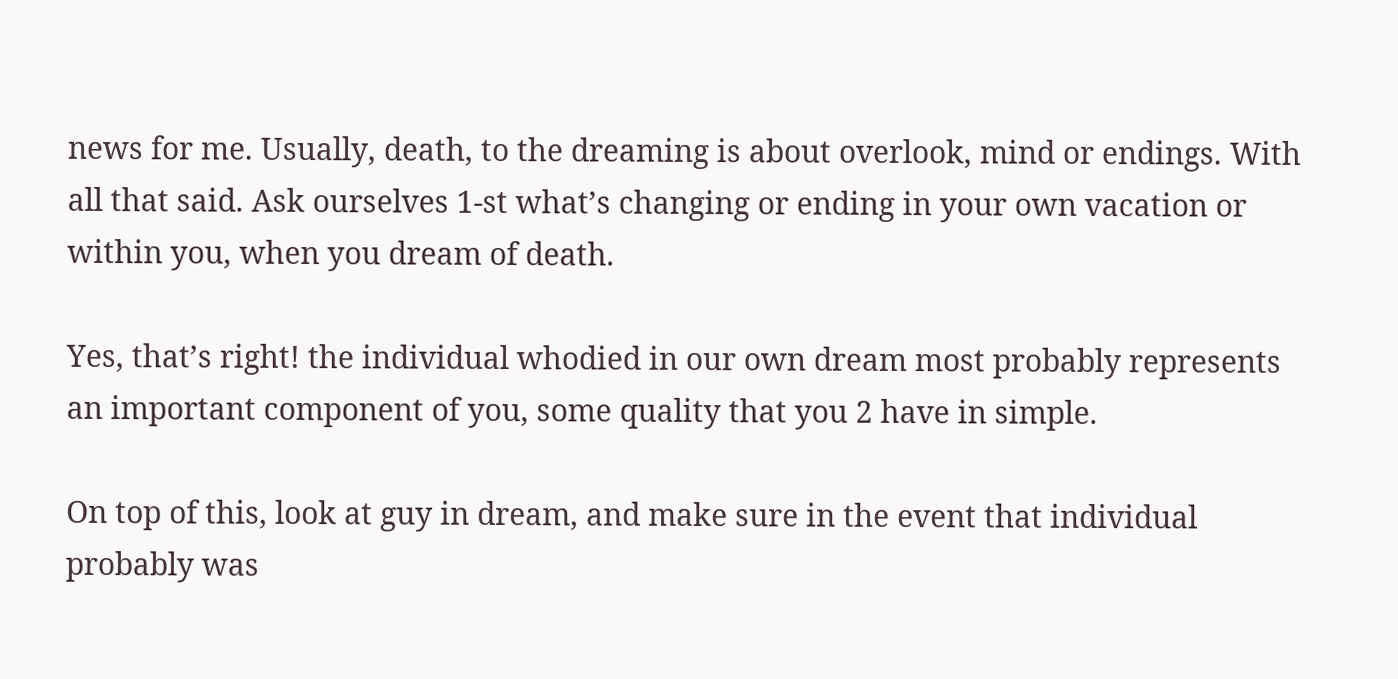news for me. Usually, death, to the dreaming is about overlook, mind or endings. With all that said. Ask ourselves 1-st what’s changing or ending in your own vacation or within you, when you dream of death.

Yes, that’s right! the individual whodied in our own dream most probably represents an important component of you, some quality that you 2 have in simple.

On top of this, look at guy in dream, and make sure in the event that individual probably was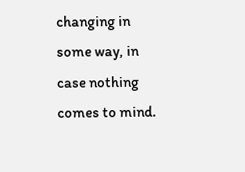changing in some way, in case nothing comes to mind.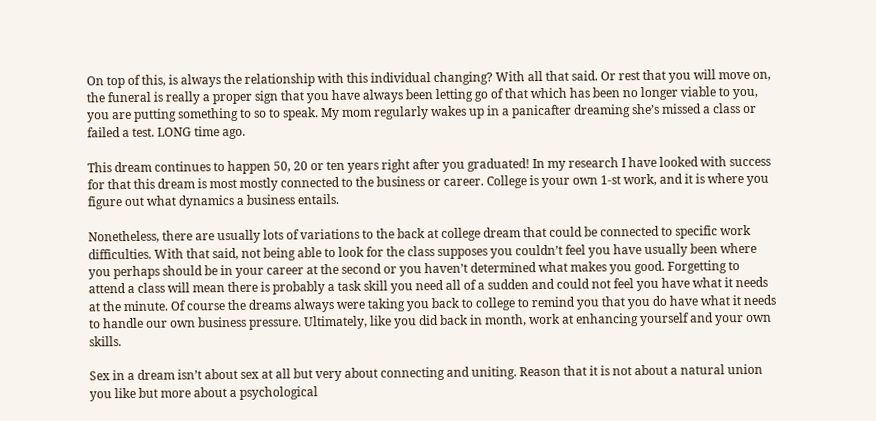On top of this, is always the relationship with this individual changing? With all that said. Or rest that you will move on, the funeral is really a proper sign that you have always been letting go of that which has been no longer viable to you, you are putting something to so to speak. My mom regularly wakes up in a panicafter dreaming she’s missed a class or failed a test. LONG time ago.

This dream continues to happen 50, 20 or ten years right after you graduated! In my research I have looked with success for that this dream is most mostly connected to the business or career. College is your own 1-st work, and it is where you figure out what dynamics a business entails.

Nonetheless, there are usually lots of variations to the back at college dream that could be connected to specific work difficulties. With that said, not being able to look for the class supposes you couldn’t feel you have usually been where you perhaps should be in your career at the second or you haven’t determined what makes you good. Forgetting to attend a class will mean there is probably a task skill you need all of a sudden and could not feel you have what it needs at the minute. Of course the dreams always were taking you back to college to remind you that you do have what it needs to handle our own business pressure. Ultimately, like you did back in month, work at enhancing yourself and your own skills.

Sex in a dream isn’t about sex at all but very about connecting and uniting. Reason that it is not about a natural union you like but more about a psychological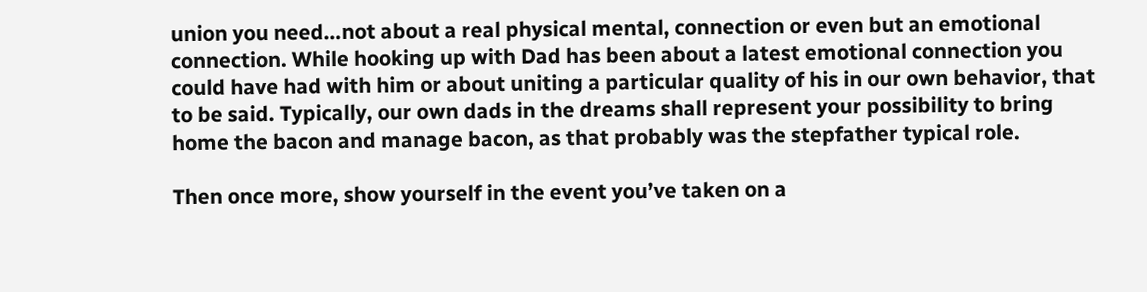union you need…not about a real physical mental, connection or even but an emotional connection. While hooking up with Dad has been about a latest emotional connection you could have had with him or about uniting a particular quality of his in our own behavior, that to be said. Typically, our own dads in the dreams shall represent your possibility to bring home the bacon and manage bacon, as that probably was the stepfather typical role.

Then once more, show yourself in the event you’ve taken on a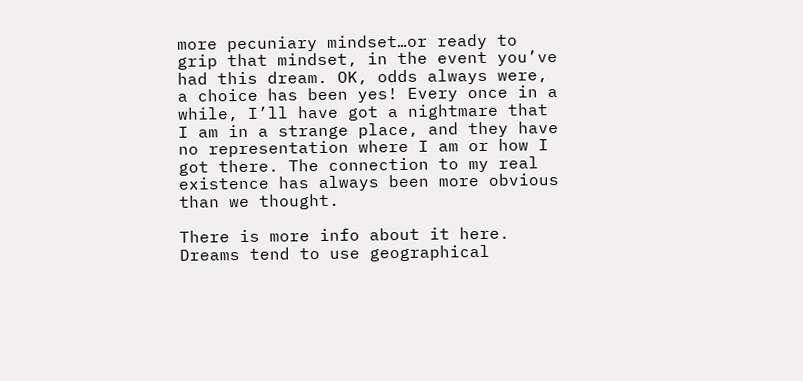more pecuniary mindset…or ready to grip that mindset, in the event you’ve had this dream. OK, odds always were, a choice has been yes! Every once in a while, I’ll have got a nightmare that I am in a strange place, and they have no representation where I am or how I got there. The connection to my real existence has always been more obvious than we thought.

There is more info about it here. Dreams tend to use geographical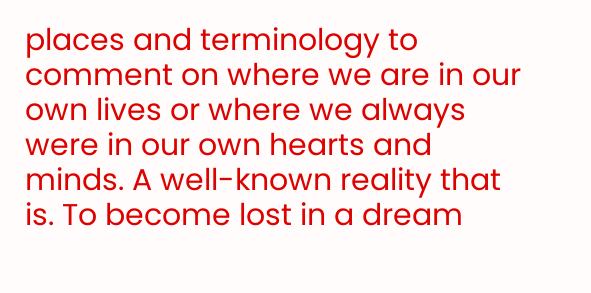places and terminology to comment on where we are in our own lives or where we always were in our own hearts and minds. A well-known reality that is. To become lost in a dream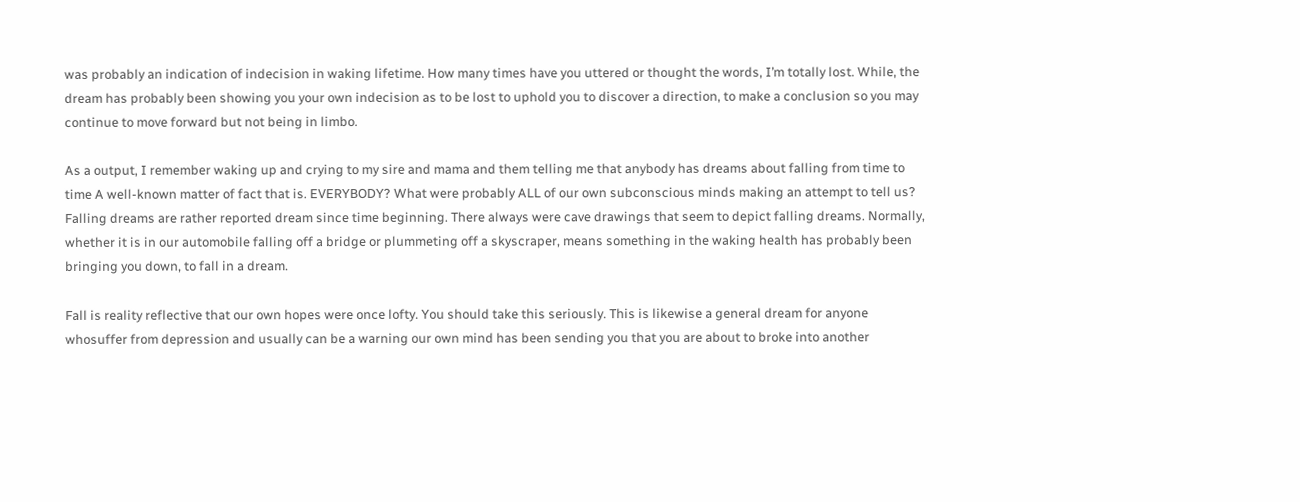was probably an indication of indecision in waking lifetime. How many times have you uttered or thought the words, I’m totally lost. While, the dream has probably been showing you your own indecision as to be lost to uphold you to discover a direction, to make a conclusion so you may continue to move forward but not being in limbo.

As a output, I remember waking up and crying to my sire and mama and them telling me that anybody has dreams about falling from time to time A well-known matter of fact that is. EVERYBODY? What were probably ALL of our own subconscious minds making an attempt to tell us? Falling dreams are rather reported dream since time beginning. There always were cave drawings that seem to depict falling dreams. Normally, whether it is in our automobile falling off a bridge or plummeting off a skyscraper, means something in the waking health has probably been bringing you down, to fall in a dream.

Fall is reality reflective that our own hopes were once lofty. You should take this seriously. This is likewise a general dream for anyone whosuffer from depression and usually can be a warning our own mind has been sending you that you are about to broke into another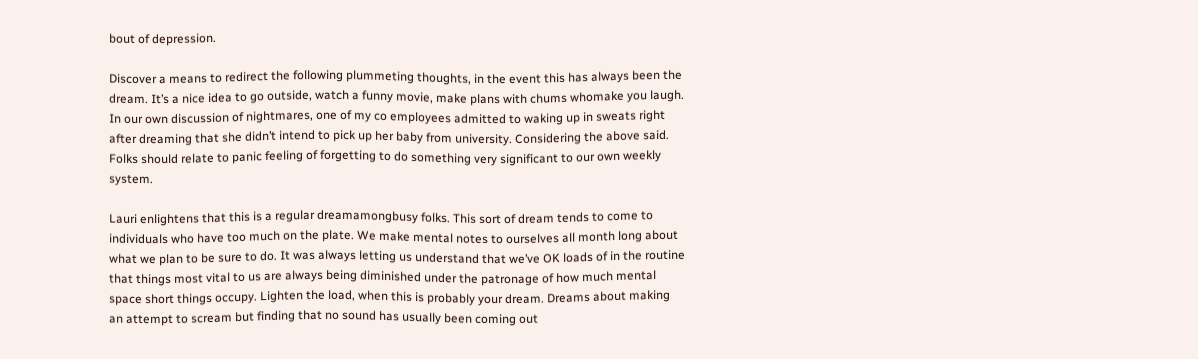bout of depression.

Discover a means to redirect the following plummeting thoughts, in the event this has always been the dream. It’s a nice idea to go outside, watch a funny movie, make plans with chums whomake you laugh. In our own discussion of nightmares, one of my co employees admitted to waking up in sweats right after dreaming that she didn’t intend to pick up her baby from university. Considering the above said. Folks should relate to panic feeling of forgetting to do something very significant to our own weekly system.

Lauri enlightens that this is a regular dreamamongbusy folks. This sort of dream tends to come to individuals who have too much on the plate. We make mental notes to ourselves all month long about what we plan to be sure to do. It was always letting us understand that we’ve OK loads of in the routine that things most vital to us are always being diminished under the patronage of how much mental space short things occupy. Lighten the load, when this is probably your dream. Dreams about making an attempt to scream but finding that no sound has usually been coming out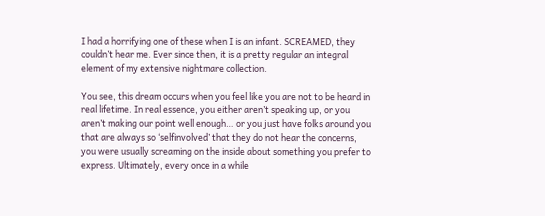I had a horrifying one of these when I is an infant. SCREAMED, they couldn’t hear me. Ever since then, it is a pretty regular an integral element of my extensive nightmare collection.

You see, this dream occurs when you feel like you are not to be heard in real lifetime. In real essence, you either aren’t speaking up, or you aren’t making our point well enough… or you just have folks around you that are always so ‘selfinvolved’ that they do not hear the concerns, you were usually screaming on the inside about something you prefer to express. Ultimately, every once in a while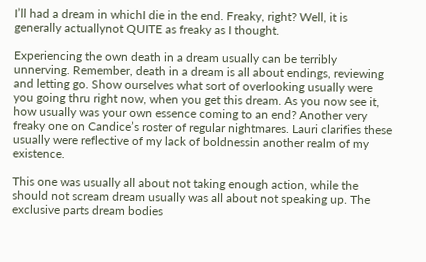I’ll had a dream in whichI die in the end. Freaky, right? Well, it is generally actuallynot QUITE as freaky as I thought.

Experiencing the own death in a dream usually can be terribly unnerving. Remember, death in a dream is all about endings, reviewing and letting go. Show ourselves what sort of overlooking usually were you going thru right now, when you get this dream. As you now see it, how usually was your own essence coming to an end? Another very freaky one on Candice’s roster of regular nightmares. Lauri clarifies these usually were reflective of my lack of boldnessin another realm of my existence.

This one was usually all about not taking enough action, while the should not scream dream usually was all about not speaking up. The exclusive parts dream bodies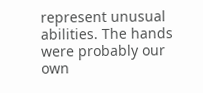represent unusual abilities. The hands were probably our own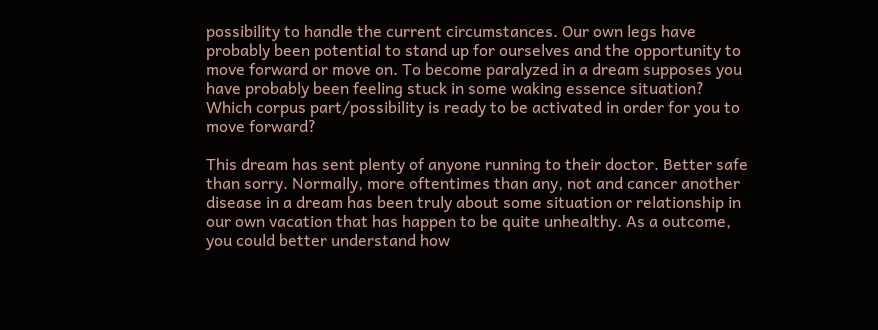possibility to handle the current circumstances. Our own legs have probably been potential to stand up for ourselves and the opportunity to move forward or move on. To become paralyzed in a dream supposes you have probably been feeling stuck in some waking essence situation? Which corpus part/possibility is ready to be activated in order for you to move forward?

This dream has sent plenty of anyone running to their doctor. Better safe than sorry. Normally, more oftentimes than any, not and cancer another disease in a dream has been truly about some situation or relationship in our own vacation that has happen to be quite unhealthy. As a outcome, you could better understand how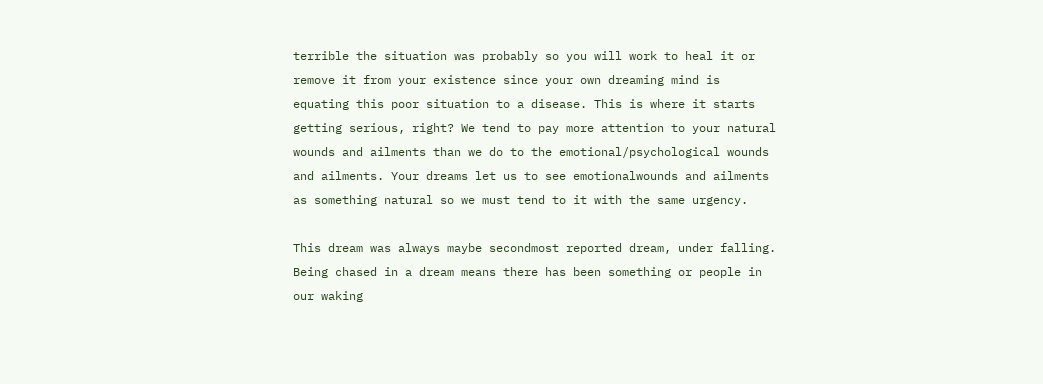terrible the situation was probably so you will work to heal it or remove it from your existence since your own dreaming mind is equating this poor situation to a disease. This is where it starts getting serious, right? We tend to pay more attention to your natural wounds and ailments than we do to the emotional/psychological wounds and ailments. Your dreams let us to see emotionalwounds and ailments as something natural so we must tend to it with the same urgency.

This dream was always maybe secondmost reported dream, under falling. Being chased in a dream means there has been something or people in our waking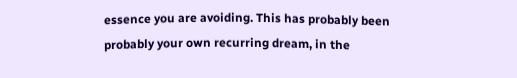essence you are avoiding. This has probably been probably your own recurring dream, in the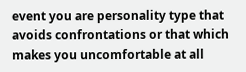event you are personality type that avoids confrontations or that which makes you uncomfortable at all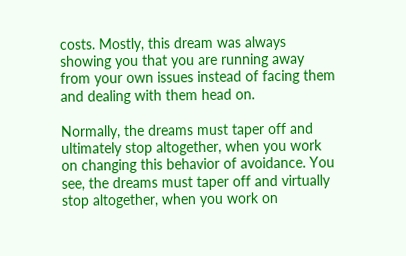costs. Mostly, this dream was always showing you that you are running away from your own issues instead of facing them and dealing with them head on.

Normally, the dreams must taper off and ultimately stop altogether, when you work on changing this behavior of avoidance. You see, the dreams must taper off and virtually stop altogether, when you work on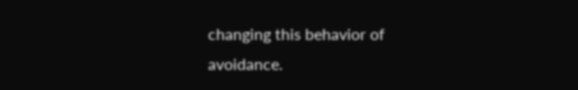changing this behavior of avoidance.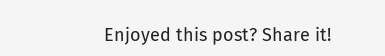Enjoyed this post? Share it!